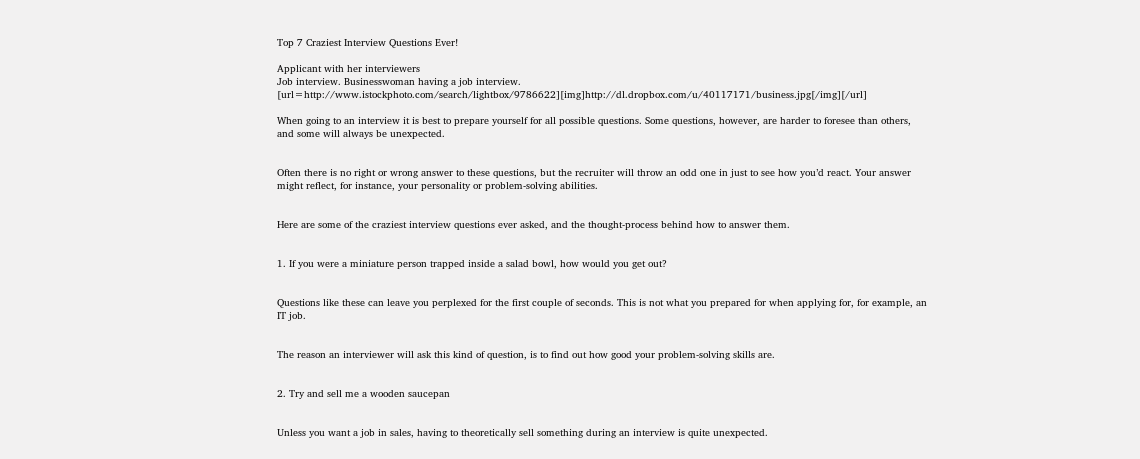Top 7 Craziest Interview Questions Ever!

Applicant with her interviewers
Job interview. Businesswoman having a job interview. [url=http://www.istockphoto.com/search/lightbox/9786622][img]http://dl.dropbox.com/u/40117171/business.jpg[/img][/url]

When going to an interview it is best to prepare yourself for all possible questions. Some questions, however, are harder to foresee than others, and some will always be unexpected.


Often there is no right or wrong answer to these questions, but the recruiter will throw an odd one in just to see how you’d react. Your answer might reflect, for instance, your personality or problem-solving abilities.


Here are some of the craziest interview questions ever asked, and the thought-process behind how to answer them.


1. If you were a miniature person trapped inside a salad bowl, how would you get out?


Questions like these can leave you perplexed for the first couple of seconds. This is not what you prepared for when applying for, for example, an IT job.


The reason an interviewer will ask this kind of question, is to find out how good your problem-solving skills are.


2. Try and sell me a wooden saucepan


Unless you want a job in sales, having to theoretically sell something during an interview is quite unexpected.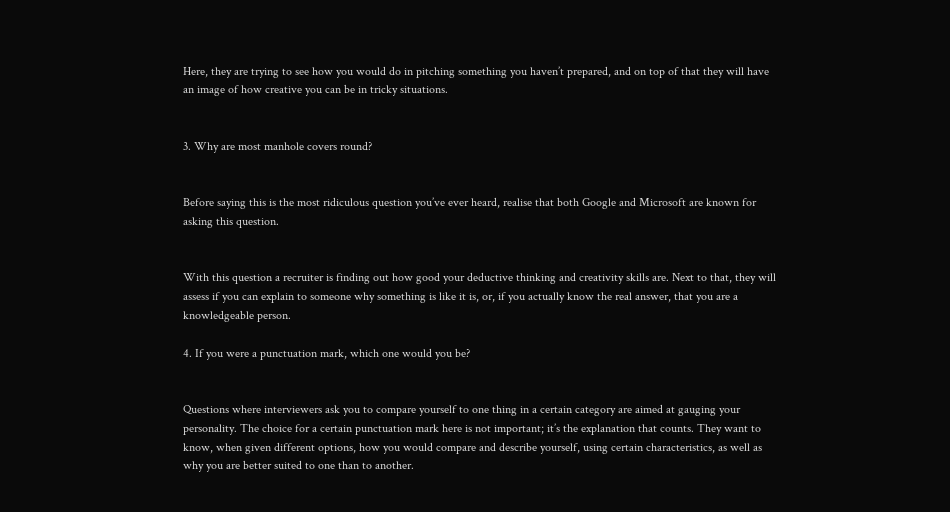Here, they are trying to see how you would do in pitching something you haven’t prepared, and on top of that they will have an image of how creative you can be in tricky situations.


3. Why are most manhole covers round?


Before saying this is the most ridiculous question you’ve ever heard, realise that both Google and Microsoft are known for asking this question.


With this question a recruiter is finding out how good your deductive thinking and creativity skills are. Next to that, they will assess if you can explain to someone why something is like it is, or, if you actually know the real answer, that you are a knowledgeable person.

4. If you were a punctuation mark, which one would you be?


Questions where interviewers ask you to compare yourself to one thing in a certain category are aimed at gauging your personality. The choice for a certain punctuation mark here is not important; it’s the explanation that counts. They want to know, when given different options, how you would compare and describe yourself, using certain characteristics, as well as why you are better suited to one than to another.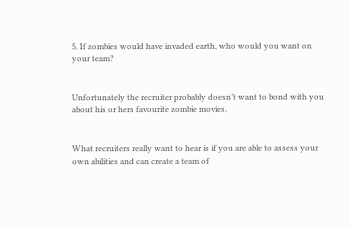5. If zombies would have invaded earth, who would you want on your team?


Unfortunately the recruiter probably doesn’t want to bond with you about his or hers favourite zombie movies.


What recruiters really want to hear is if you are able to assess your own abilities and can create a team of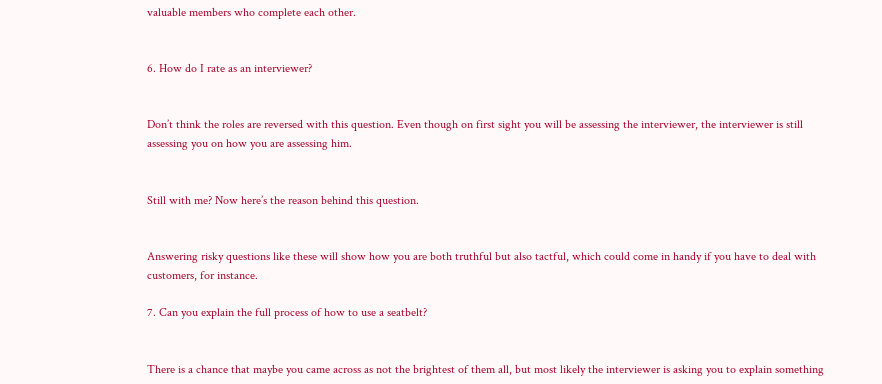valuable members who complete each other.


6. How do I rate as an interviewer?


Don’t think the roles are reversed with this question. Even though on first sight you will be assessing the interviewer, the interviewer is still assessing you on how you are assessing him.


Still with me? Now here’s the reason behind this question.


Answering risky questions like these will show how you are both truthful but also tactful, which could come in handy if you have to deal with customers, for instance.

7. Can you explain the full process of how to use a seatbelt?


There is a chance that maybe you came across as not the brightest of them all, but most likely the interviewer is asking you to explain something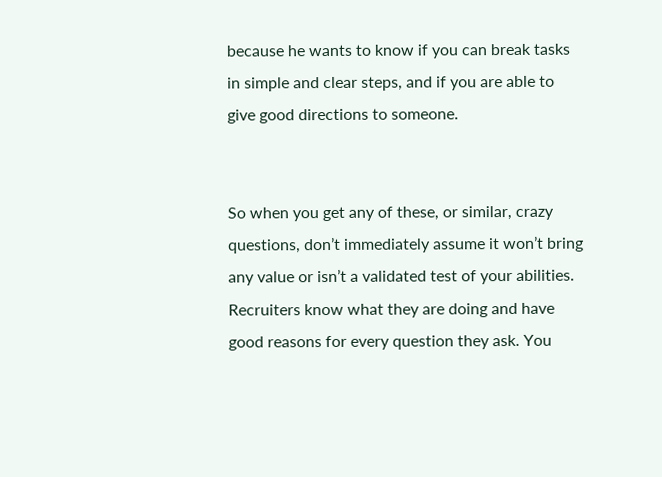because he wants to know if you can break tasks in simple and clear steps, and if you are able to give good directions to someone.


So when you get any of these, or similar, crazy questions, don’t immediately assume it won’t bring any value or isn’t a validated test of your abilities. Recruiters know what they are doing and have good reasons for every question they ask. You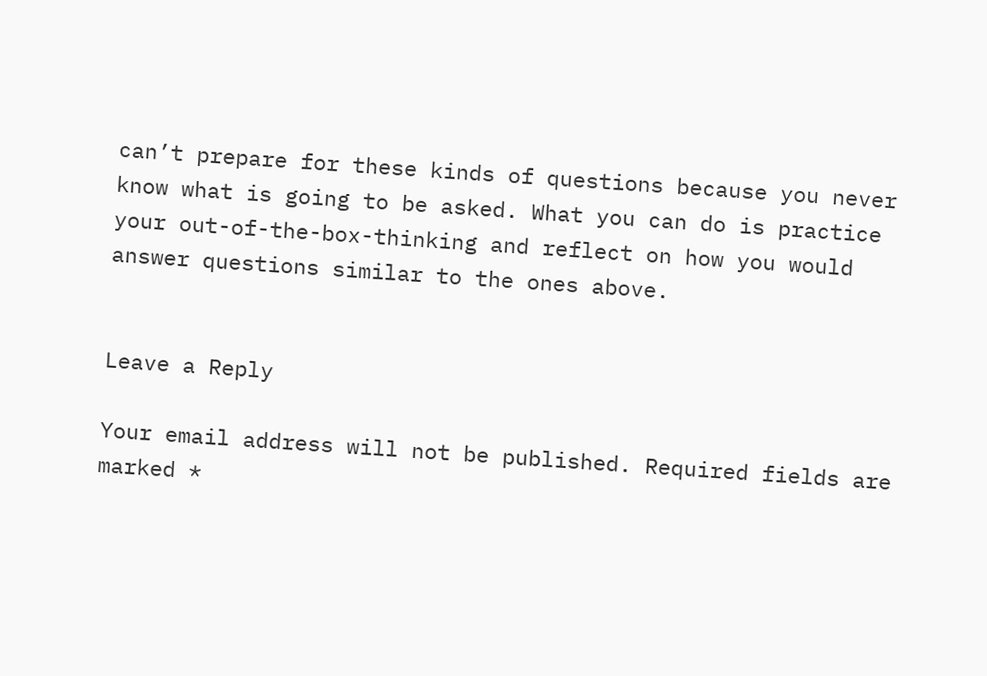can’t prepare for these kinds of questions because you never know what is going to be asked. What you can do is practice your out-of-the-box-thinking and reflect on how you would answer questions similar to the ones above.


Leave a Reply

Your email address will not be published. Required fields are marked *